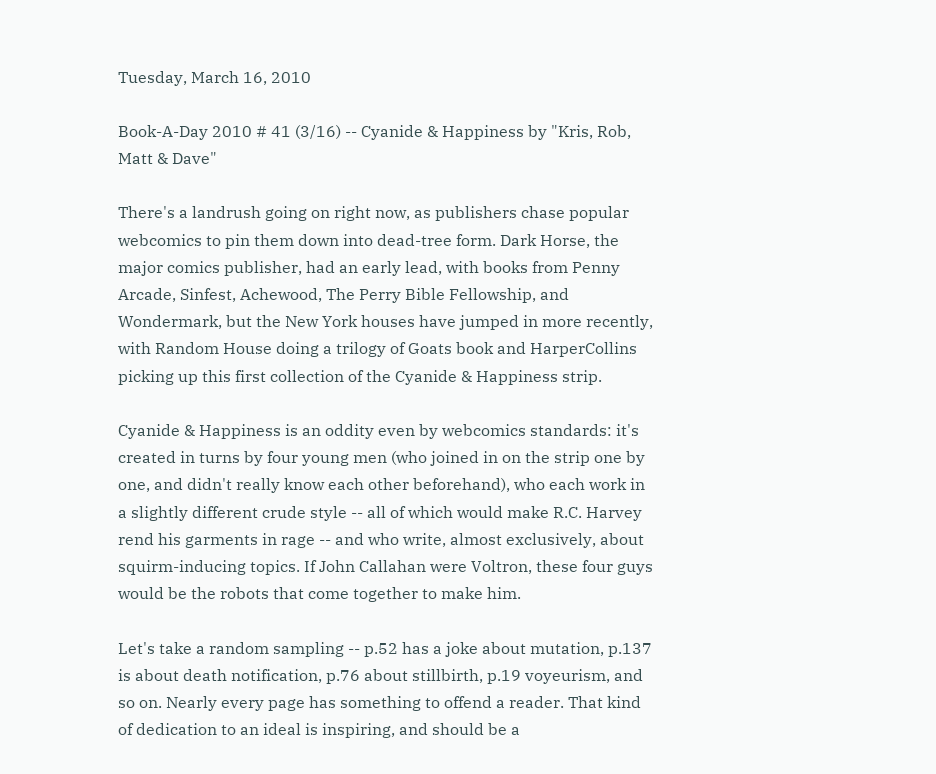Tuesday, March 16, 2010

Book-A-Day 2010 # 41 (3/16) -- Cyanide & Happiness by "Kris, Rob, Matt & Dave"

There's a landrush going on right now, as publishers chase popular webcomics to pin them down into dead-tree form. Dark Horse, the major comics publisher, had an early lead, with books from Penny Arcade, Sinfest, Achewood, The Perry Bible Fellowship, and Wondermark, but the New York houses have jumped in more recently, with Random House doing a trilogy of Goats book and HarperCollins picking up this first collection of the Cyanide & Happiness strip.

Cyanide & Happiness is an oddity even by webcomics standards: it's created in turns by four young men (who joined in on the strip one by one, and didn't really know each other beforehand), who each work in a slightly different crude style -- all of which would make R.C. Harvey rend his garments in rage -- and who write, almost exclusively, about squirm-inducing topics. If John Callahan were Voltron, these four guys would be the robots that come together to make him.

Let's take a random sampling -- p.52 has a joke about mutation, p.137 is about death notification, p.76 about stillbirth, p.19 voyeurism, and so on. Nearly every page has something to offend a reader. That kind of dedication to an ideal is inspiring, and should be a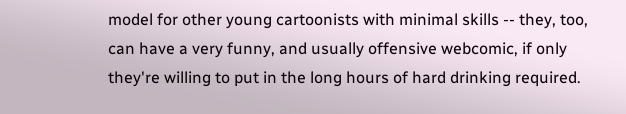model for other young cartoonists with minimal skills -- they, too, can have a very funny, and usually offensive webcomic, if only they're willing to put in the long hours of hard drinking required.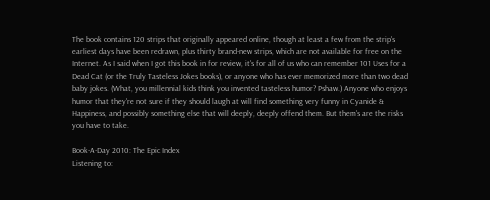The book contains 120 strips that originally appeared online, though at least a few from the strip's earliest days have been redrawn, plus thirty brand-new strips, which are not available for free on the Internet. As I said when I got this book in for review, it's for all of us who can remember 101 Uses for a Dead Cat (or the Truly Tasteless Jokes books), or anyone who has ever memorized more than two dead baby jokes. (What, you millennial kids think you invented tasteless humor? Pshaw.) Anyone who enjoys humor that they're not sure if they should laugh at will find something very funny in Cyanide & Happiness, and possibly something else that will deeply, deeply offend them. But them's are the risks you have to take.

Book-A-Day 2010: The Epic Index
Listening to: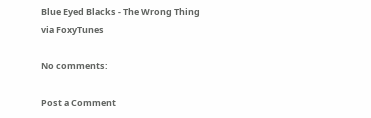Blue Eyed Blacks - The Wrong Thing
via FoxyTunes

No comments:

Post a Comment